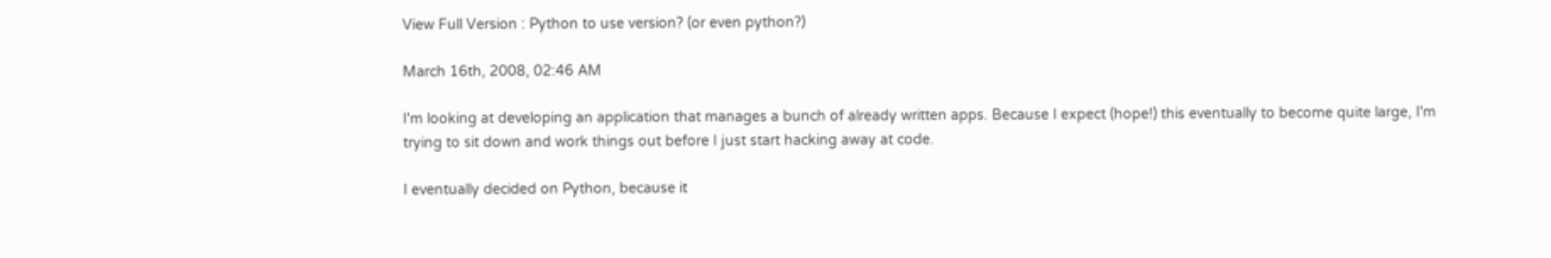View Full Version : Python to use version? (or even python?)

March 16th, 2008, 02:46 AM

I'm looking at developing an application that manages a bunch of already written apps. Because I expect (hope!) this eventually to become quite large, I'm trying to sit down and work things out before I just start hacking away at code.

I eventually decided on Python, because it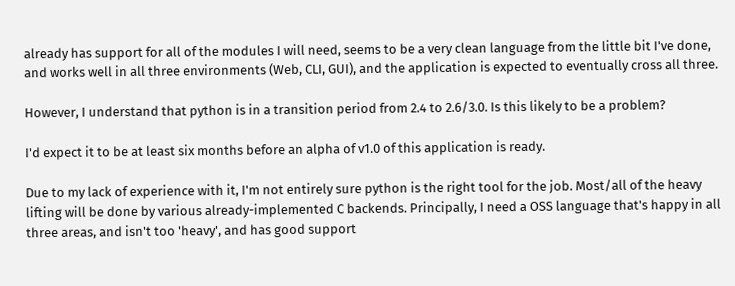already has support for all of the modules I will need, seems to be a very clean language from the little bit I've done, and works well in all three environments (Web, CLI, GUI), and the application is expected to eventually cross all three.

However, I understand that python is in a transition period from 2.4 to 2.6/3.0. Is this likely to be a problem?

I'd expect it to be at least six months before an alpha of v1.0 of this application is ready.

Due to my lack of experience with it, I'm not entirely sure python is the right tool for the job. Most/all of the heavy lifting will be done by various already-implemented C backends. Principally, I need a OSS language that's happy in all three areas, and isn't too 'heavy', and has good support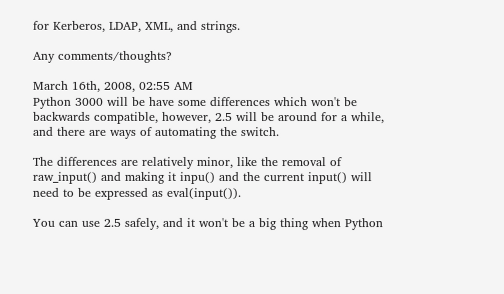for Kerberos, LDAP, XML, and strings.

Any comments/thoughts?

March 16th, 2008, 02:55 AM
Python 3000 will be have some differences which won't be backwards compatible, however, 2.5 will be around for a while, and there are ways of automating the switch.

The differences are relatively minor, like the removal of raw_input() and making it inpu() and the current input() will need to be expressed as eval(input()).

You can use 2.5 safely, and it won't be a big thing when Python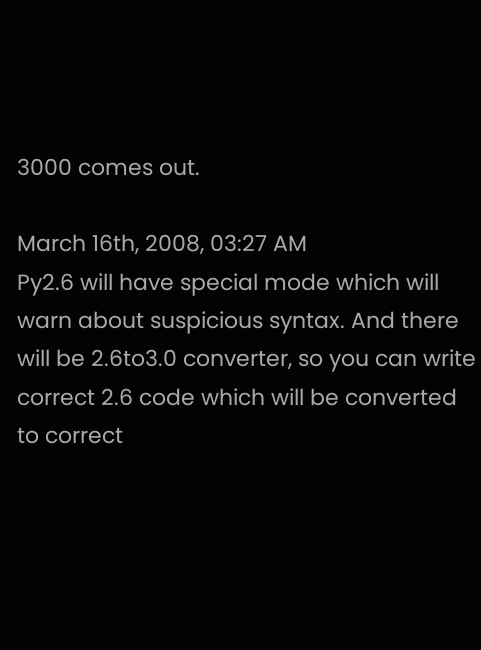3000 comes out.

March 16th, 2008, 03:27 AM
Py2.6 will have special mode which will warn about suspicious syntax. And there will be 2.6to3.0 converter, so you can write correct 2.6 code which will be converted to correct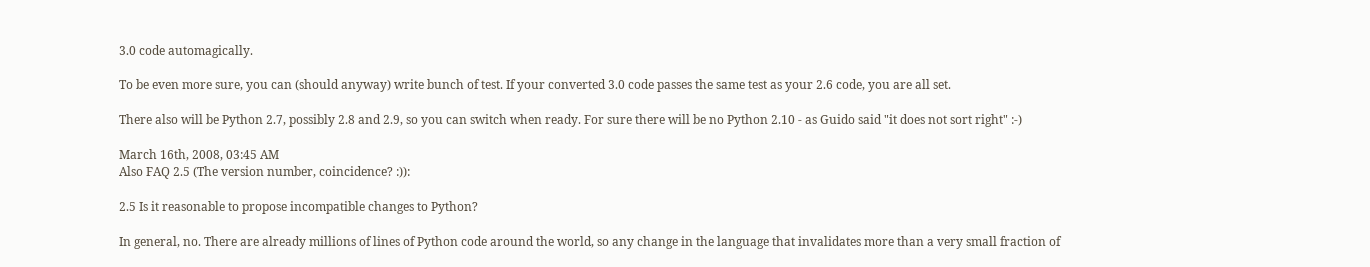3.0 code automagically.

To be even more sure, you can (should anyway) write bunch of test. If your converted 3.0 code passes the same test as your 2.6 code, you are all set.

There also will be Python 2.7, possibly 2.8 and 2.9, so you can switch when ready. For sure there will be no Python 2.10 - as Guido said "it does not sort right" :-)

March 16th, 2008, 03:45 AM
Also FAQ 2.5 (The version number, coincidence? :)):

2.5 Is it reasonable to propose incompatible changes to Python?

In general, no. There are already millions of lines of Python code around the world, so any change in the language that invalidates more than a very small fraction of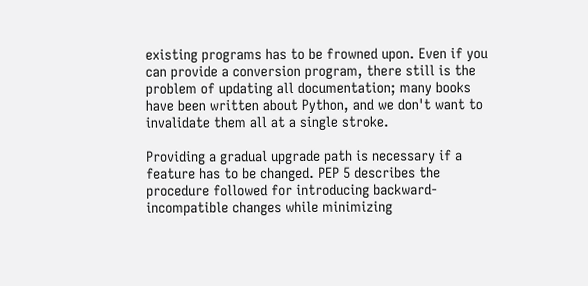existing programs has to be frowned upon. Even if you can provide a conversion program, there still is the problem of updating all documentation; many books have been written about Python, and we don't want to invalidate them all at a single stroke.

Providing a gradual upgrade path is necessary if a feature has to be changed. PEP 5 describes the procedure followed for introducing backward-incompatible changes while minimizing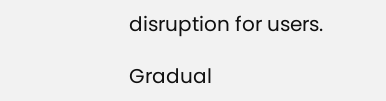disruption for users.

Gradual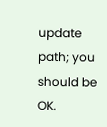update path; you should be OK.